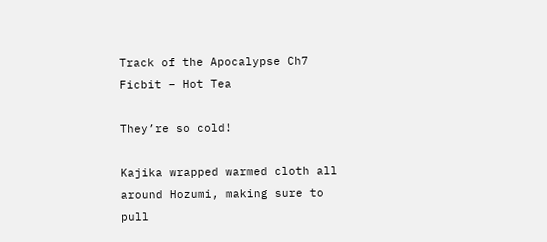Track of the Apocalypse Ch7 Ficbit – Hot Tea

They’re so cold!

Kajika wrapped warmed cloth all around Hozumi, making sure to pull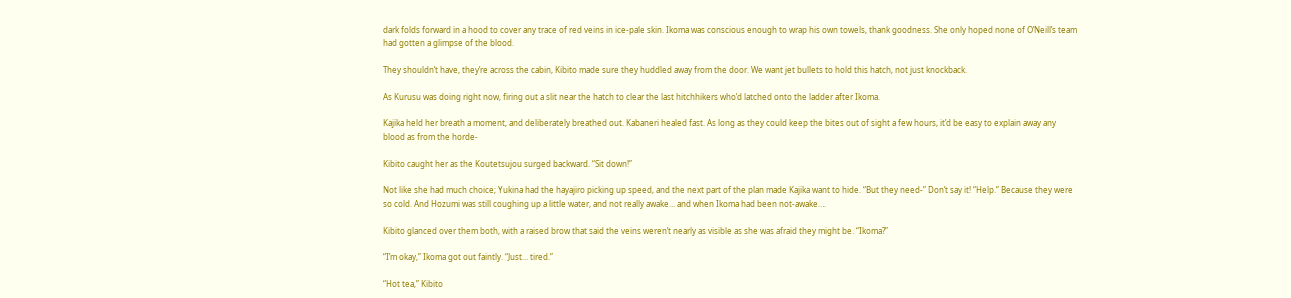dark folds forward in a hood to cover any trace of red veins in ice-pale skin. Ikoma was conscious enough to wrap his own towels, thank goodness. She only hoped none of O’Neill’s team had gotten a glimpse of the blood.

They shouldn’t have, they’re across the cabin, Kibito made sure they huddled away from the door. We want jet bullets to hold this hatch, not just knockback.

As Kurusu was doing right now, firing out a slit near the hatch to clear the last hitchhikers who’d latched onto the ladder after Ikoma.

Kajika held her breath a moment, and deliberately breathed out. Kabaneri healed fast. As long as they could keep the bites out of sight a few hours, it’d be easy to explain away any blood as from the horde-

Kibito caught her as the Koutetsujou surged backward. “Sit down!”

Not like she had much choice; Yukina had the hayajiro picking up speed, and the next part of the plan made Kajika want to hide. “But they need-” Don’t say it! “Help.” Because they were so cold. And Hozumi was still coughing up a little water, and not really awake… and when Ikoma had been not-awake….

Kibito glanced over them both, with a raised brow that said the veins weren’t nearly as visible as she was afraid they might be. “Ikoma?”

“I’m okay,” Ikoma got out faintly. “Just… tired.”

“Hot tea,” Kibito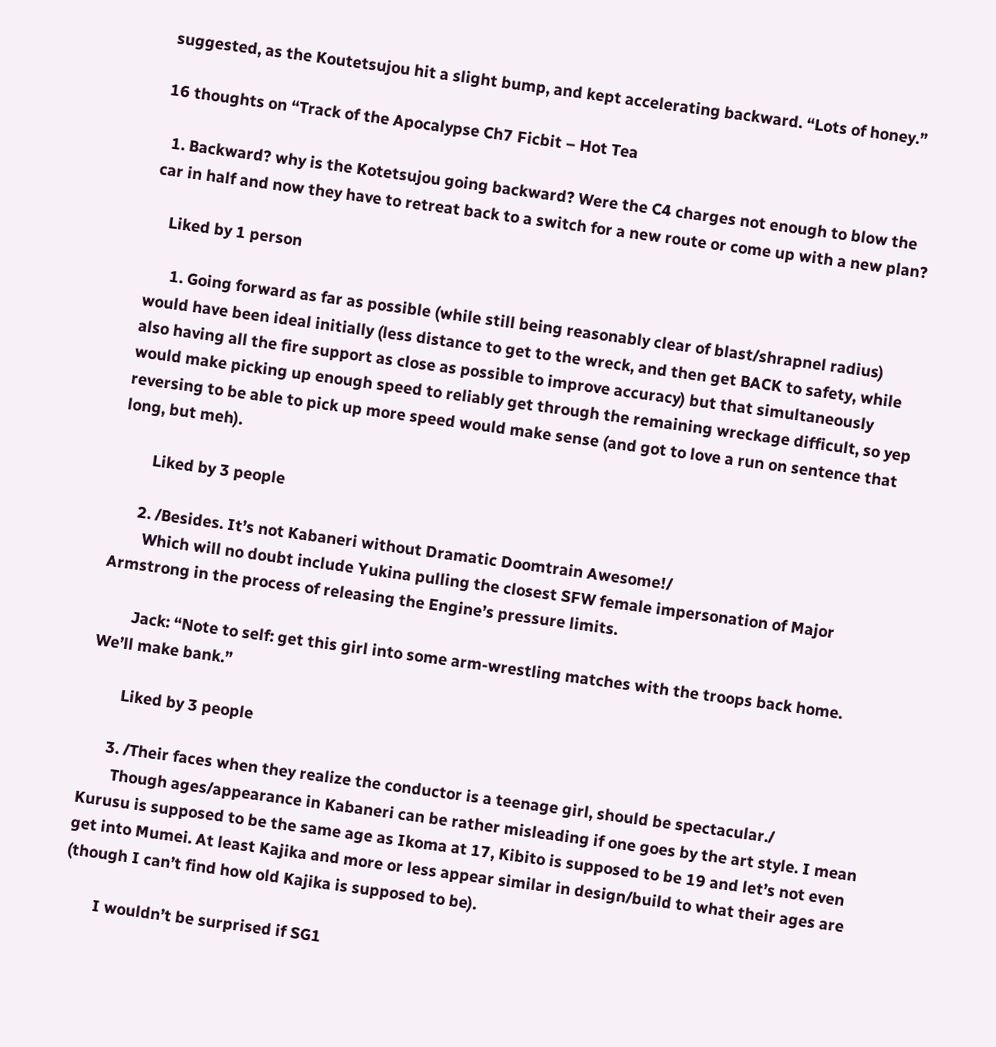suggested, as the Koutetsujou hit a slight bump, and kept accelerating backward. “Lots of honey.”

16 thoughts on “Track of the Apocalypse Ch7 Ficbit – Hot Tea

  1. Backward? why is the Kotetsujou going backward? Were the C4 charges not enough to blow the car in half and now they have to retreat back to a switch for a new route or come up with a new plan?

    Liked by 1 person

      1. Going forward as far as possible (while still being reasonably clear of blast/shrapnel radius) would have been ideal initially (less distance to get to the wreck, and then get BACK to safety, while also having all the fire support as close as possible to improve accuracy) but that simultaneously would make picking up enough speed to reliably get through the remaining wreckage difficult, so yep reversing to be able to pick up more speed would make sense (and got to love a run on sentence that long, but meh).

        Liked by 3 people

      2. /Besides. It’s not Kabaneri without Dramatic Doomtrain Awesome!/
        Which will no doubt include Yukina pulling the closest SFW female impersonation of Major Armstrong in the process of releasing the Engine’s pressure limits.

        Jack: “Note to self: get this girl into some arm-wrestling matches with the troops back home. We’ll make bank.”

        Liked by 3 people

      3. /Their faces when they realize the conductor is a teenage girl, should be spectacular./
        Though ages/appearance in Kabaneri can be rather misleading if one goes by the art style. I mean Kurusu is supposed to be the same age as Ikoma at 17, Kibito is supposed to be 19 and let’s not even get into Mumei. At least Kajika and more or less appear similar in design/build to what their ages are (though I can’t find how old Kajika is supposed to be).

        I wouldn’t be surprised if SG1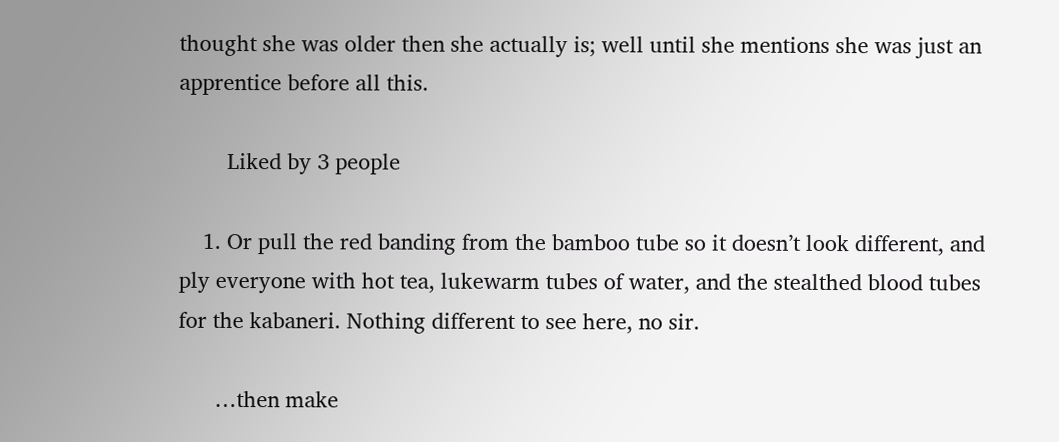thought she was older then she actually is; well until she mentions she was just an apprentice before all this.

        Liked by 3 people

    1. Or pull the red banding from the bamboo tube so it doesn’t look different, and ply everyone with hot tea, lukewarm tubes of water, and the stealthed blood tubes for the kabaneri. Nothing different to see here, no sir.

      …then make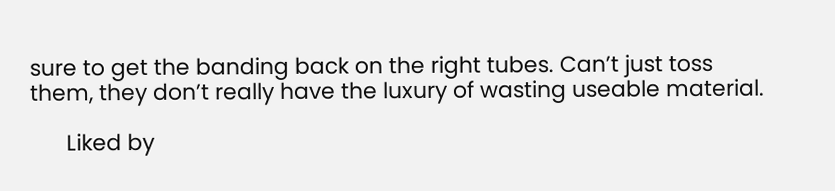sure to get the banding back on the right tubes. Can’t just toss them, they don’t really have the luxury of wasting useable material.

      Liked by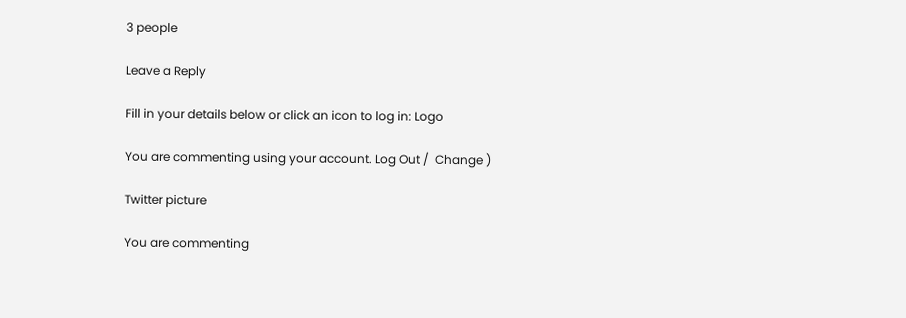3 people

Leave a Reply

Fill in your details below or click an icon to log in: Logo

You are commenting using your account. Log Out /  Change )

Twitter picture

You are commenting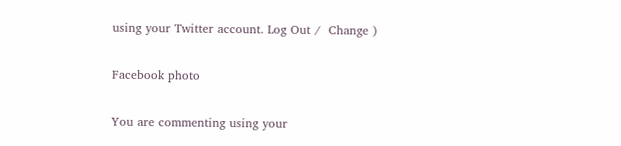using your Twitter account. Log Out /  Change )

Facebook photo

You are commenting using your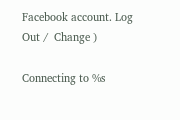Facebook account. Log Out /  Change )

Connecting to %s